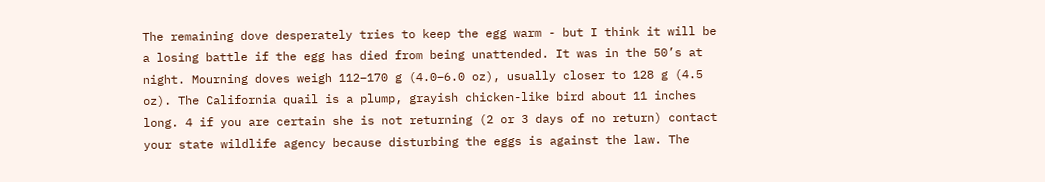The remaining dove desperately tries to keep the egg warm - but I think it will be a losing battle if the egg has died from being unattended. It was in the 50’s at night. Mourning doves weigh 112–170 g (4.0–6.0 oz), usually closer to 128 g (4.5 oz). The California quail is a plump, grayish chicken-like bird about 11 inches long. 4 if you are certain she is not returning (2 or 3 days of no return) contact your state wildlife agency because disturbing the eggs is against the law. The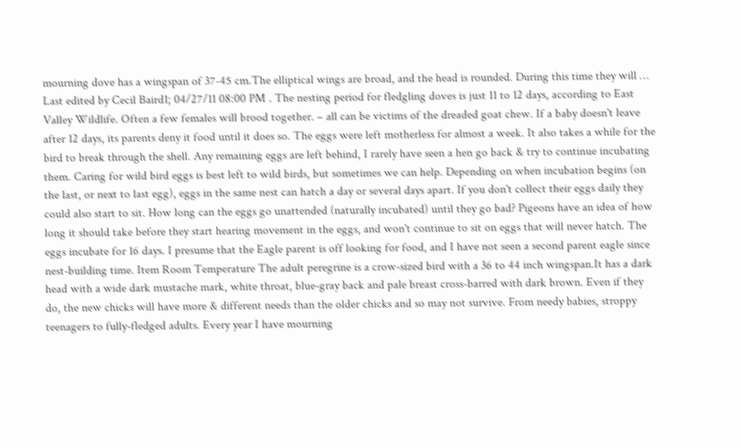mourning dove has a wingspan of 37-45 cm.The elliptical wings are broad, and the head is rounded. During this time they will … Last edited by Cecil Baird1; 04/27/11 08:00 PM . The nesting period for fledgling doves is just 11 to 12 days, according to East Valley Wildlife. Often a few females will brood together. – all can be victims of the dreaded goat chew. If a baby doesn't leave after 12 days, its parents deny it food until it does so. The eggs were left motherless for almost a week. It also takes a while for the bird to break through the shell. Any remaining eggs are left behind, I rarely have seen a hen go back & try to continue incubating them. Caring for wild bird eggs is best left to wild birds, but sometimes we can help. Depending on when incubation begins (on the last, or next to last egg), eggs in the same nest can hatch a day or several days apart. If you don't collect their eggs daily they could also start to sit. How long can the eggs go unattended (naturally incubated) until they go bad? Pigeons have an idea of how long it should take before they start hearing movement in the eggs, and won't continue to sit on eggs that will never hatch. The eggs incubate for 16 days. I presume that the Eagle parent is off looking for food, and I have not seen a second parent eagle since nest-building time. Item Room Temperature The adult peregrine is a crow-sized bird with a 36 to 44 inch wingspan.It has a dark head with a wide dark mustache mark, white throat, blue-gray back and pale breast cross-barred with dark brown. Even if they do, the new chicks will have more & different needs than the older chicks and so may not survive. From needy babies, stroppy teenagers to fully-fledged adults. Every year I have mourning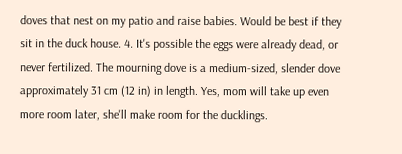doves that nest on my patio and raise babies. Would be best if they sit in the duck house. 4. It's possible the eggs were already dead, or never fertilized. The mourning dove is a medium-sized, slender dove approximately 31 cm (12 in) in length. Yes, mom will take up even more room later, she'll make room for the ducklings.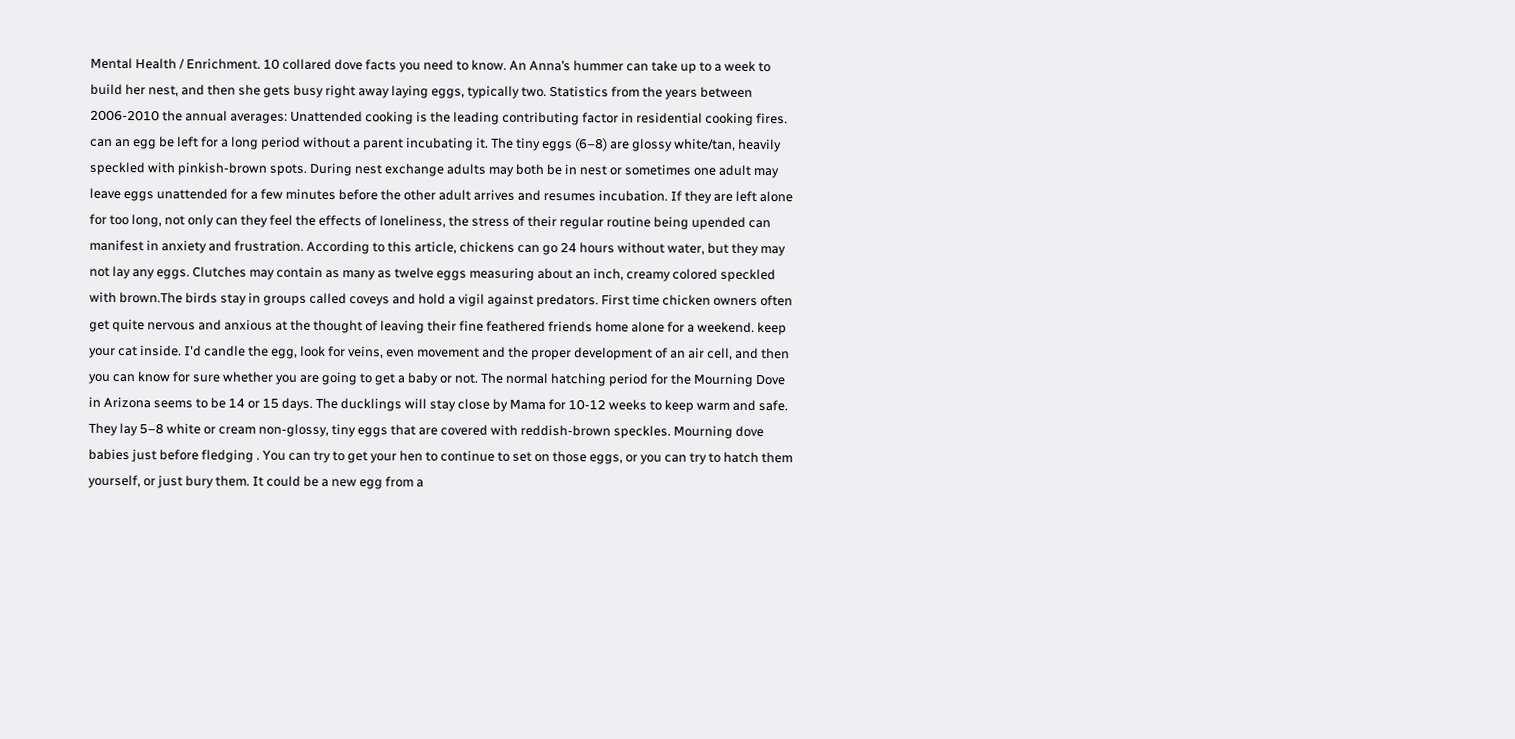Mental Health / Enrichment. 10 collared dove facts you need to know. An Anna’s hummer can take up to a week to build her nest, and then she gets busy right away laying eggs, typically two. Statistics from the years between 2006-2010 the annual averages: Unattended cooking is the leading contributing factor in residential cooking fires. can an egg be left for a long period without a parent incubating it. The tiny eggs (6–8) are glossy white/tan, heavily speckled with pinkish-brown spots. During nest exchange adults may both be in nest or sometimes one adult may leave eggs unattended for a few minutes before the other adult arrives and resumes incubation. If they are left alone for too long, not only can they feel the effects of loneliness, the stress of their regular routine being upended can manifest in anxiety and frustration. According to this article, chickens can go 24 hours without water, but they may not lay any eggs. Clutches may contain as many as twelve eggs measuring about an inch, creamy colored speckled with brown.The birds stay in groups called coveys and hold a vigil against predators. First time chicken owners often get quite nervous and anxious at the thought of leaving their fine feathered friends home alone for a weekend. keep your cat inside. I'd candle the egg, look for veins, even movement and the proper development of an air cell, and then you can know for sure whether you are going to get a baby or not. The normal hatching period for the Mourning Dove in Arizona seems to be 14 or 15 days. The ducklings will stay close by Mama for 10-12 weeks to keep warm and safe. They lay 5–8 white or cream non-glossy, tiny eggs that are covered with reddish-brown speckles. Mourning dove babies just before fledging . You can try to get your hen to continue to set on those eggs, or you can try to hatch them yourself, or just bury them. It could be a new egg from a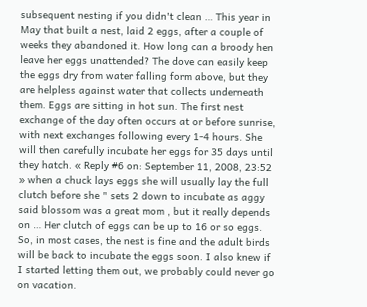subsequent nesting if you didn't clean … This year in May that built a nest, laid 2 eggs, after a couple of weeks they abandoned it. How long can a broody hen leave her eggs unattended? The dove can easily keep the eggs dry from water falling form above, but they are helpless against water that collects underneath them. Eggs are sitting in hot sun. The first nest exchange of the day often occurs at or before sunrise, with next exchanges following every 1-4 hours. She will then carefully incubate her eggs for 35 days until they hatch. « Reply #6 on: September 11, 2008, 23:52 » when a chuck lays eggs she will usually lay the full clutch before she " sets 2 down to incubate as aggy said blossom was a great mom , but it really depends on … Her clutch of eggs can be up to 16 or so eggs. So, in most cases, the nest is fine and the adult birds will be back to incubate the eggs soon. I also knew if I started letting them out, we probably could never go on vacation.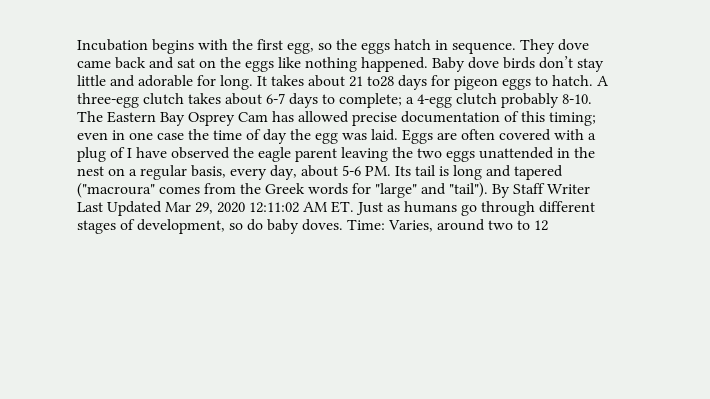Incubation begins with the first egg, so the eggs hatch in sequence. They dove came back and sat on the eggs like nothing happened. Baby dove birds don’t stay little and adorable for long. It takes about 21 to28 days for pigeon eggs to hatch. A three-egg clutch takes about 6-7 days to complete; a 4-egg clutch probably 8-10. The Eastern Bay Osprey Cam has allowed precise documentation of this timing; even in one case the time of day the egg was laid. Eggs are often covered with a plug of I have observed the eagle parent leaving the two eggs unattended in the nest on a regular basis, every day, about 5-6 PM. Its tail is long and tapered ("macroura" comes from the Greek words for "large" and "tail"). By Staff Writer Last Updated Mar 29, 2020 12:11:02 AM ET. Just as humans go through different stages of development, so do baby doves. Time: Varies, around two to 12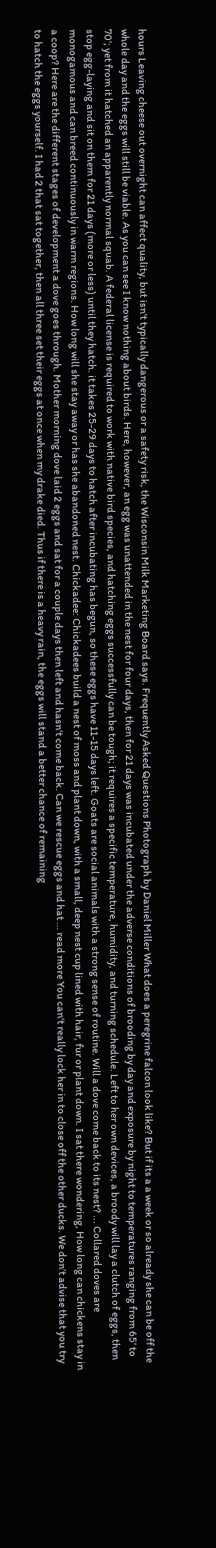hours Leaving cheese out overnight can affect quality, but isn't typically dangerous or a safety risk, the Wisconsin Milk Marketing Board says. Frequently Asked Questions Photograph by Daniel Miller What does a peregrine falcon look like? But if its a a week or so already she can be off the whole day and the eggs will still be viable. As you can see I know nothing about birds. Here, however, an egg was unattended in the nest for four days, then for 21 days was incubated under the adverse conditions of brooding by day and exposure by night to temperatures ranging from 65’ to 70’; yet from it hatched an apparently normal squab. A federal license is required to work with native bird species, and hatching eggs successfully can be tough; it requires a specific temperature, humidity, and turning schedule. Left to her own devices, a broody will lay a clutch of eggs, then stop egg-laying and sit on them for 21 days (more or less) until they hatch. it takes 25-29 days to hatch after incubating has begun, so these eggs have 11-15 days left. Goats are social animals with a strong sense of routine. Will a dove come back to its nest? ... Collared doves are monogamous and can breed continuously in warm regions. How long will she stay away or has she abandoned nest. Chickadee: Chickadees build a nest of moss and plant down, with a small, deep nest cup lined with hair, fur or plant down. I sat there wondering, How long can chickens stay in a coop? Here are the different stages of development a dove goes through. Mother morning dove laid 2 eggs and sat for a couple days then left and hasn't come back. Can we rescue eggs and hat … read more You can't really lock her in to close off the other ducks. We don’t advise that you try to hatch the eggs yourself. I had 2 that sat together, then all three set their eggs at once when my drake died. Thus if there is a heavy rain, the eggs will stand a better chance of remaining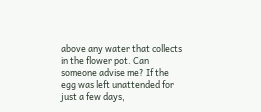above any water that collects in the flower pot. Can someone advise me? If the egg was left unattended for just a few days,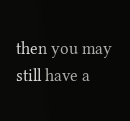then you may still have a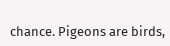chance. Pigeons are birds,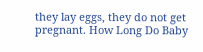they lay eggs, they do not get pregnant. How Long Do Baby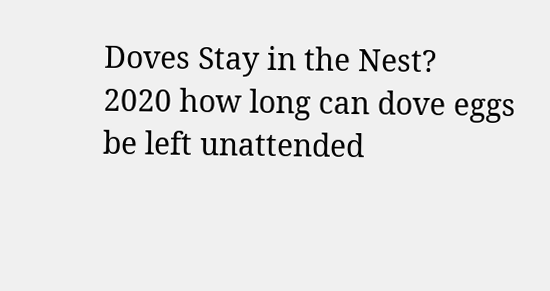Doves Stay in the Nest?
2020 how long can dove eggs be left unattended